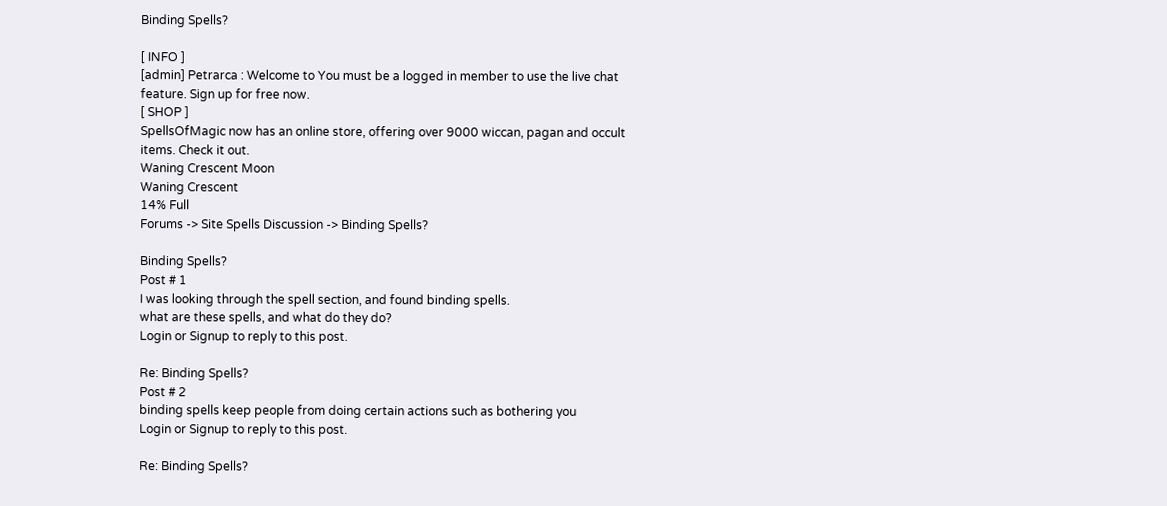Binding Spells?

[ INFO ]
[admin] Petrarca : Welcome to You must be a logged in member to use the live chat feature. Sign up for free now.
[ SHOP ]
SpellsOfMagic now has an online store, offering over 9000 wiccan, pagan and occult items. Check it out.
Waning Crescent Moon
Waning Crescent
14% Full
Forums -> Site Spells Discussion -> Binding Spells?

Binding Spells?
Post # 1
I was looking through the spell section, and found binding spells.
what are these spells, and what do they do?
Login or Signup to reply to this post.

Re: Binding Spells?
Post # 2
binding spells keep people from doing certain actions such as bothering you
Login or Signup to reply to this post.

Re: Binding Spells?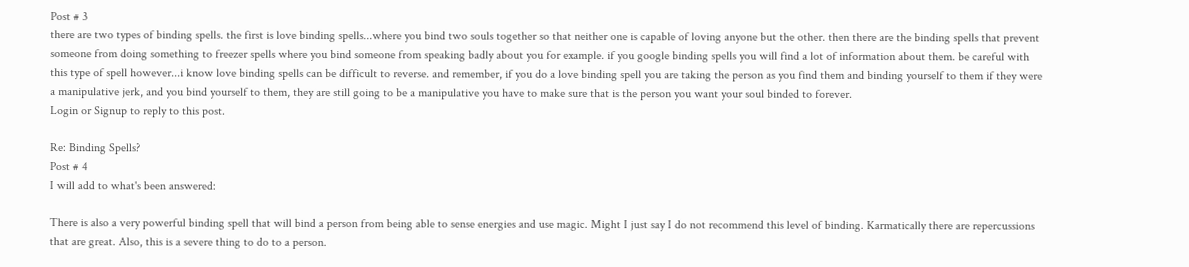Post # 3
there are two types of binding spells. the first is love binding spells...where you bind two souls together so that neither one is capable of loving anyone but the other. then there are the binding spells that prevent someone from doing something to freezer spells where you bind someone from speaking badly about you for example. if you google binding spells you will find a lot of information about them. be careful with this type of spell however...i know love binding spells can be difficult to reverse. and remember, if you do a love binding spell you are taking the person as you find them and binding yourself to them if they were a manipulative jerk, and you bind yourself to them, they are still going to be a manipulative you have to make sure that is the person you want your soul binded to forever.
Login or Signup to reply to this post.

Re: Binding Spells?
Post # 4
I will add to what's been answered:

There is also a very powerful binding spell that will bind a person from being able to sense energies and use magic. Might I just say I do not recommend this level of binding. Karmatically there are repercussions that are great. Also, this is a severe thing to do to a person.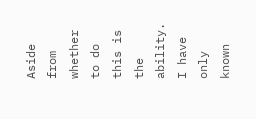Aside from whether to do this is the ability. I have only known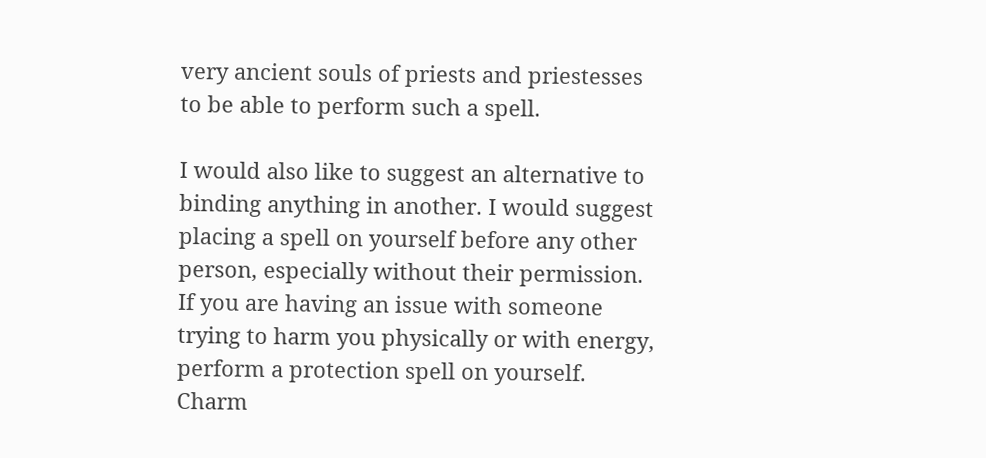very ancient souls of priests and priestesses to be able to perform such a spell.

I would also like to suggest an alternative to binding anything in another. I would suggest placing a spell on yourself before any other person, especially without their permission. If you are having an issue with someone trying to harm you physically or with energy, perform a protection spell on yourself. Charm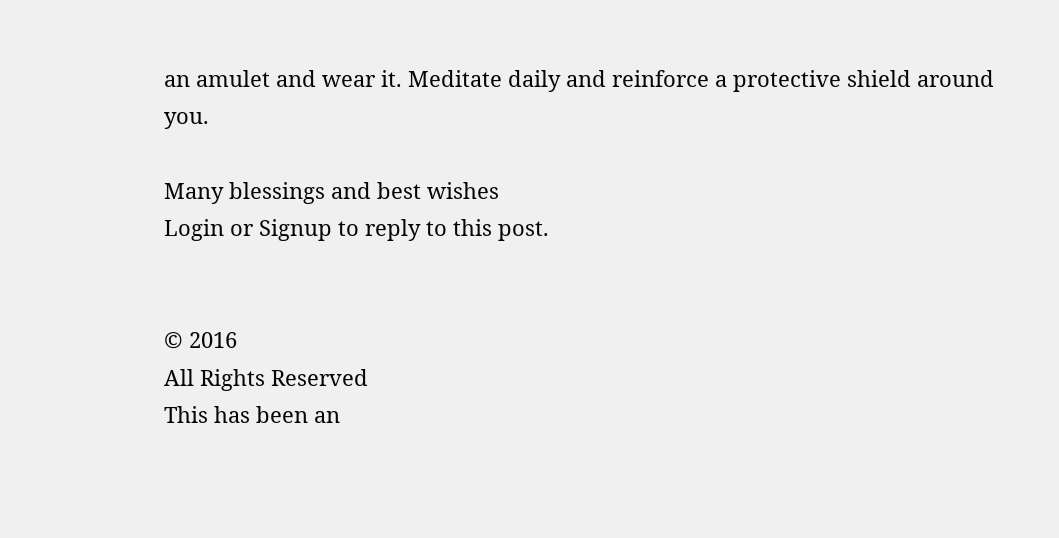an amulet and wear it. Meditate daily and reinforce a protective shield around you.

Many blessings and best wishes
Login or Signup to reply to this post.


© 2016
All Rights Reserved
This has been an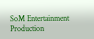SoM Entertainment Production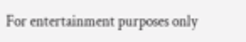For entertainment purposes only